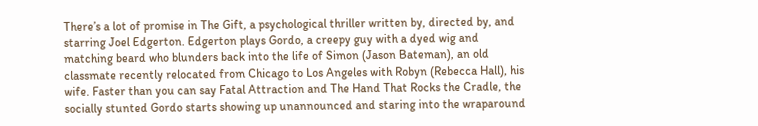There’s a lot of promise in The Gift, a psychological thriller written by, directed by, and starring Joel Edgerton. Edgerton plays Gordo, a creepy guy with a dyed wig and matching beard who blunders back into the life of Simon (Jason Bateman), an old classmate recently relocated from Chicago to Los Angeles with Robyn (Rebecca Hall), his wife. Faster than you can say Fatal Attraction and The Hand That Rocks the Cradle, the socially stunted Gordo starts showing up unannounced and staring into the wraparound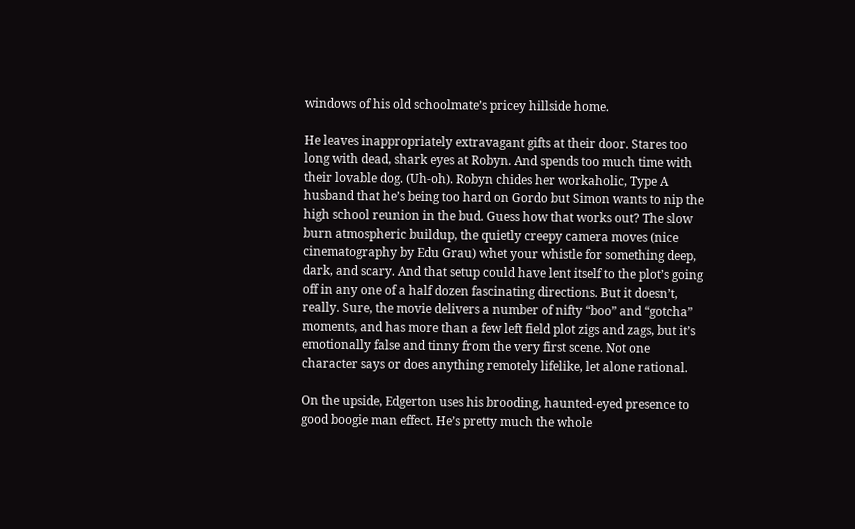windows of his old schoolmate’s pricey hillside home.

He leaves inappropriately extravagant gifts at their door. Stares too long with dead, shark eyes at Robyn. And spends too much time with their lovable dog. (Uh-oh). Robyn chides her workaholic, Type A husband that he’s being too hard on Gordo but Simon wants to nip the high school reunion in the bud. Guess how that works out? The slow burn atmospheric buildup, the quietly creepy camera moves (nice cinematography by Edu Grau) whet your whistle for something deep, dark, and scary. And that setup could have lent itself to the plot’s going off in any one of a half dozen fascinating directions. But it doesn’t, really. Sure, the movie delivers a number of nifty “boo” and “gotcha” moments, and has more than a few left field plot zigs and zags, but it’s emotionally false and tinny from the very first scene. Not one character says or does anything remotely lifelike, let alone rational.

On the upside, Edgerton uses his brooding, haunted-eyed presence to good boogie man effect. He’s pretty much the whole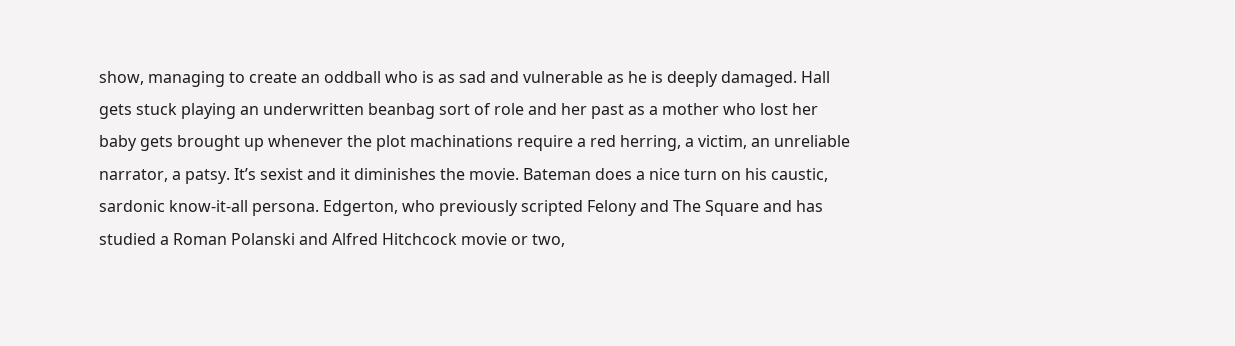show, managing to create an oddball who is as sad and vulnerable as he is deeply damaged. Hall gets stuck playing an underwritten beanbag sort of role and her past as a mother who lost her baby gets brought up whenever the plot machinations require a red herring, a victim, an unreliable narrator, a patsy. It’s sexist and it diminishes the movie. Bateman does a nice turn on his caustic, sardonic know-it-all persona. Edgerton, who previously scripted Felony and The Square and has studied a Roman Polanski and Alfred Hitchcock movie or two,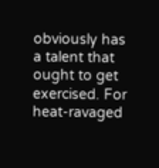obviously has a talent that ought to get exercised. For heat-ravaged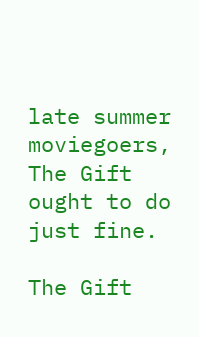late summer moviegoers, The Gift ought to do just fine.

The Gift